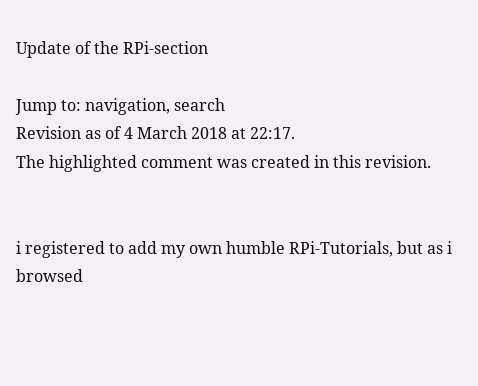Update of the RPi-section

Jump to: navigation, search
Revision as of 4 March 2018 at 22:17.
The highlighted comment was created in this revision.


i registered to add my own humble RPi-Tutorials, but as i browsed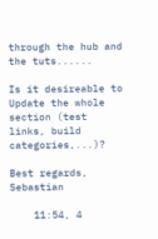through the hub and the tuts......

Is it desireable to Update the whole section (test links, build categories,...)?

Best regards, Sebastian

    11:54, 4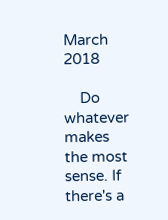March 2018

    Do whatever makes the most sense. If there's a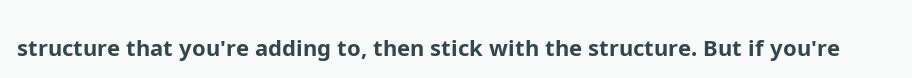structure that you're adding to, then stick with the structure. But if you're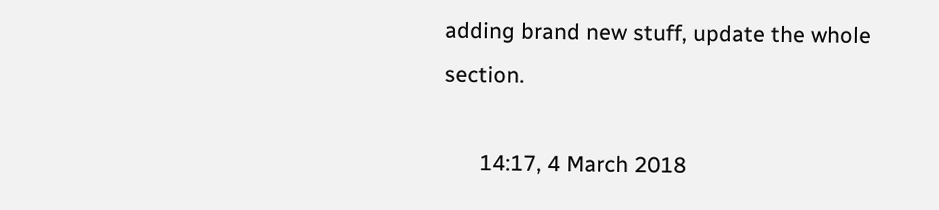adding brand new stuff, update the whole section.

      14:17, 4 March 2018